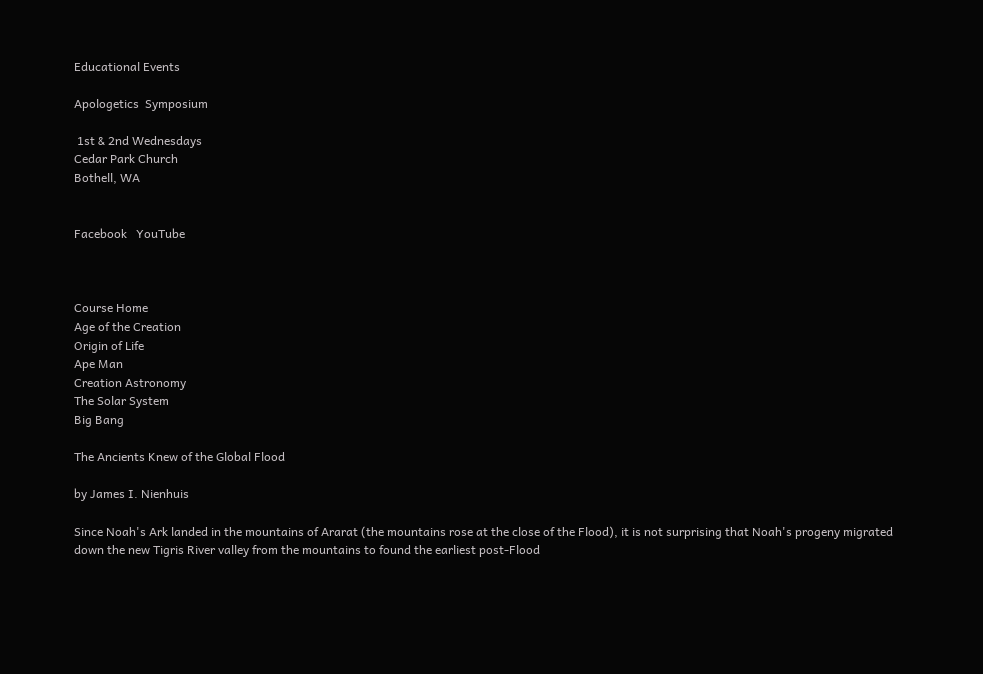Educational Events

Apologetics  Symposium

 1st & 2nd Wednesdays
Cedar Park Church
Bothell, WA


Facebook   YouTube



Course Home
Age of the Creation
Origin of Life
Ape Man
Creation Astronomy
The Solar System
Big Bang

The Ancients Knew of the Global Flood

by James I. Nienhuis

Since Noah's Ark landed in the mountains of Ararat (the mountains rose at the close of the Flood), it is not surprising that Noah's progeny migrated down the new Tigris River valley from the mountains to found the earliest post-Flood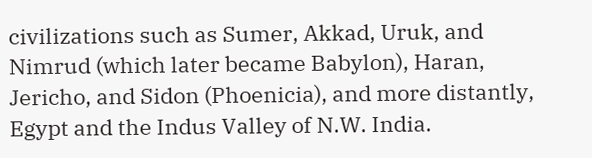civilizations such as Sumer, Akkad, Uruk, and Nimrud (which later became Babylon), Haran, Jericho, and Sidon (Phoenicia), and more distantly, Egypt and the Indus Valley of N.W. India.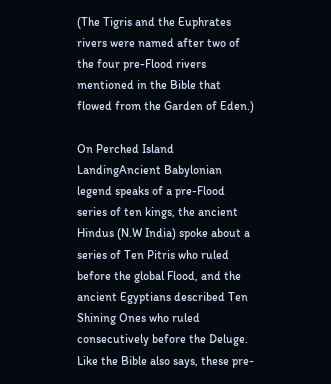(The Tigris and the Euphrates rivers were named after two of the four pre-Flood rivers mentioned in the Bible that flowed from the Garden of Eden.)

On Perched Island LandingAncient Babylonian legend speaks of a pre-Flood series of ten kings, the ancient Hindus (N.W India) spoke about a series of Ten Pitris who ruled before the global Flood, and the ancient Egyptians described Ten Shining Ones who ruled consecutively before the Deluge. Like the Bible also says, these pre-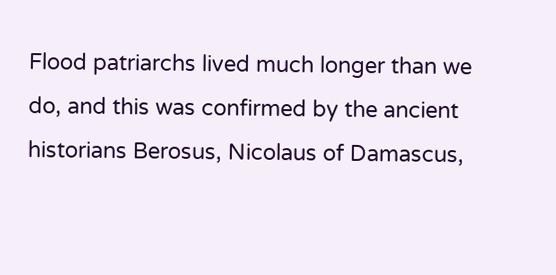Flood patriarchs lived much longer than we do, and this was confirmed by the ancient historians Berosus, Nicolaus of Damascus,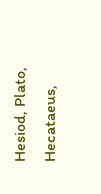Hesiod, Plato, Hecataeus,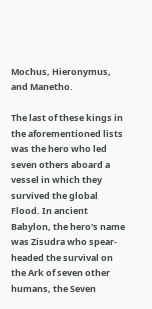Mochus, Hieronymus, and Manetho.

The last of these kings in the aforementioned lists was the hero who led seven others aboard a vessel in which they survived the global Flood. In ancient Babylon, the hero's name was Zisudra who spear-headed the survival on the Ark of seven other humans, the Seven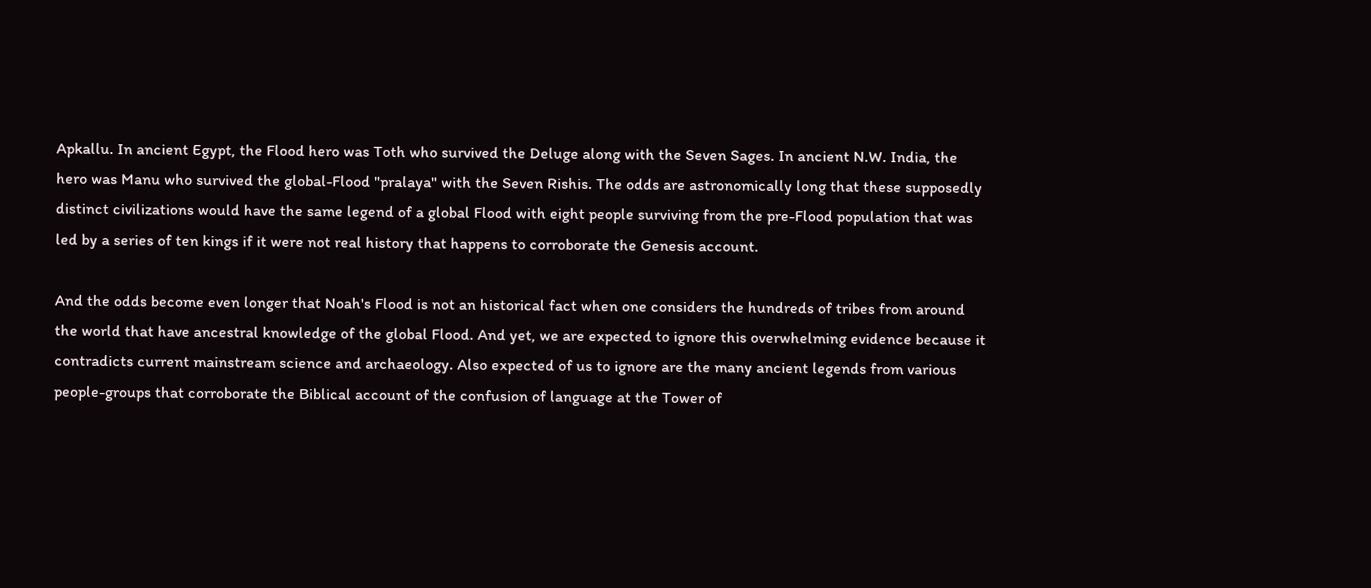Apkallu. In ancient Egypt, the Flood hero was Toth who survived the Deluge along with the Seven Sages. In ancient N.W. India, the hero was Manu who survived the global-Flood "pralaya" with the Seven Rishis. The odds are astronomically long that these supposedly distinct civilizations would have the same legend of a global Flood with eight people surviving from the pre-Flood population that was led by a series of ten kings if it were not real history that happens to corroborate the Genesis account.

And the odds become even longer that Noah's Flood is not an historical fact when one considers the hundreds of tribes from around the world that have ancestral knowledge of the global Flood. And yet, we are expected to ignore this overwhelming evidence because it contradicts current mainstream science and archaeology. Also expected of us to ignore are the many ancient legends from various people-groups that corroborate the Biblical account of the confusion of language at the Tower of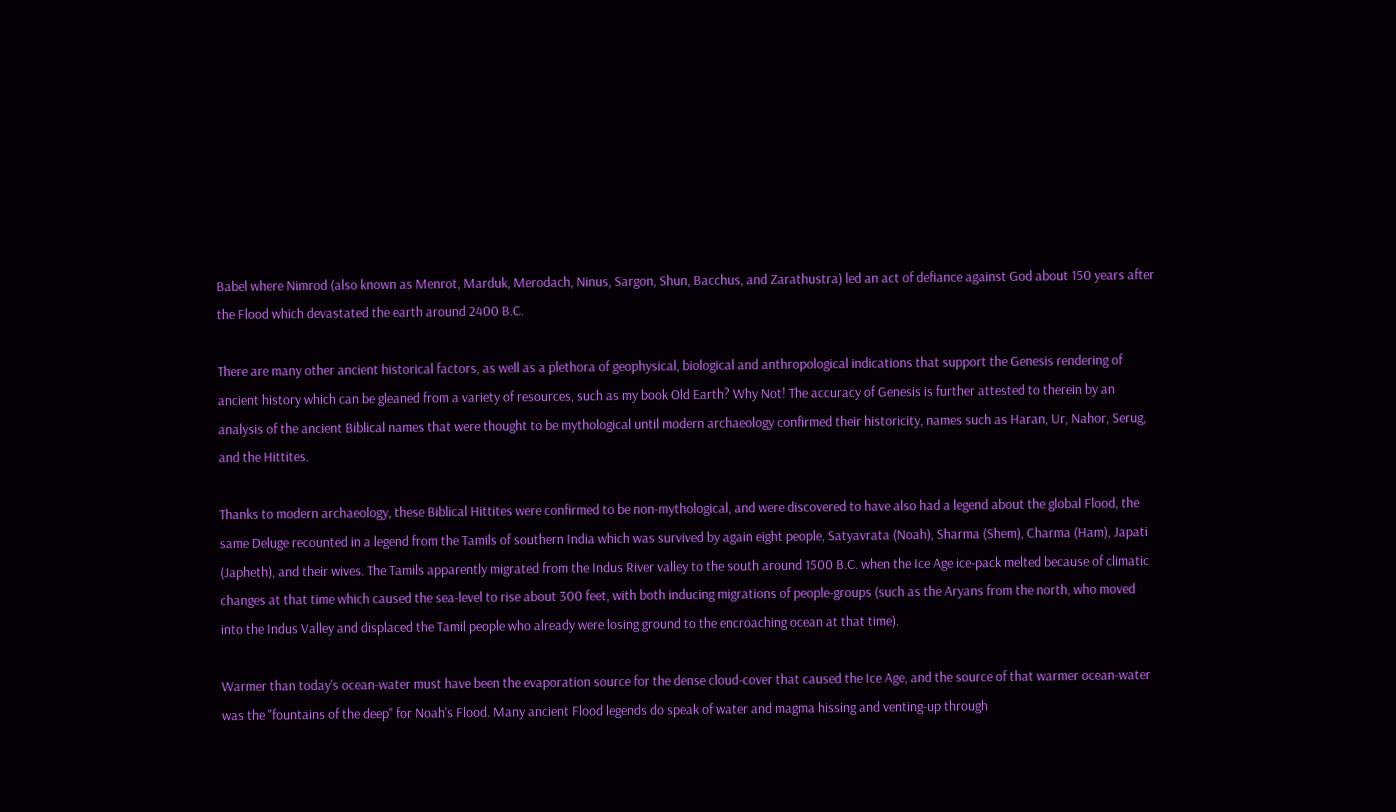Babel where Nimrod (also known as Menrot, Marduk, Merodach, Ninus, Sargon, Shun, Bacchus, and Zarathustra) led an act of defiance against God about 150 years after the Flood which devastated the earth around 2400 B.C.

There are many other ancient historical factors, as well as a plethora of geophysical, biological and anthropological indications that support the Genesis rendering of ancient history which can be gleaned from a variety of resources, such as my book Old Earth? Why Not! The accuracy of Genesis is further attested to therein by an analysis of the ancient Biblical names that were thought to be mythological until modern archaeology confirmed their historicity, names such as Haran, Ur, Nahor, Serug, and the Hittites.

Thanks to modern archaeology, these Biblical Hittites were confirmed to be non-mythological, and were discovered to have also had a legend about the global Flood, the same Deluge recounted in a legend from the Tamils of southern India which was survived by again eight people, Satyavrata (Noah), Sharma (Shem), Charma (Ham), Japati (Japheth), and their wives. The Tamils apparently migrated from the Indus River valley to the south around 1500 B.C. when the Ice Age ice-pack melted because of climatic changes at that time which caused the sea-level to rise about 300 feet, with both inducing migrations of people-groups (such as the Aryans from the north, who moved into the Indus Valley and displaced the Tamil people who already were losing ground to the encroaching ocean at that time).

Warmer than today's ocean-water must have been the evaporation source for the dense cloud-cover that caused the Ice Age, and the source of that warmer ocean-water was the "fountains of the deep" for Noah's Flood. Many ancient Flood legends do speak of water and magma hissing and venting-up through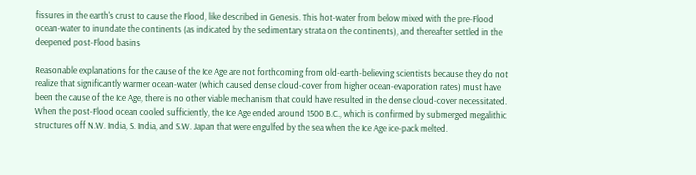fissures in the earth's crust to cause the Flood, like described in Genesis. This hot-water from below mixed with the pre-Flood ocean-water to inundate the continents (as indicated by the sedimentary strata on the continents), and thereafter settled in the deepened post-Flood basins

Reasonable explanations for the cause of the Ice Age are not forthcoming from old-earth-believing scientists because they do not realize that significantly warmer ocean-water (which caused dense cloud-cover from higher ocean-evaporation rates) must have been the cause of the Ice Age, there is no other viable mechanism that could have resulted in the dense cloud-cover necessitated. When the post-Flood ocean cooled sufficiently, the Ice Age ended around 1500 B.C., which is confirmed by submerged megalithic structures off N.W. India, S. India, and S.W. Japan that were engulfed by the sea when the Ice Age ice-pack melted.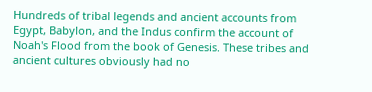Hundreds of tribal legends and ancient accounts from Egypt, Babylon, and the Indus confirm the account of Noah's Flood from the book of Genesis. These tribes and ancient cultures obviously had no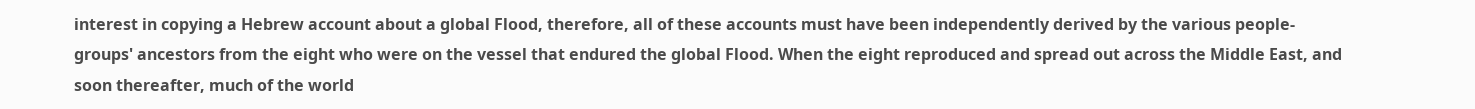interest in copying a Hebrew account about a global Flood, therefore, all of these accounts must have been independently derived by the various people-groups' ancestors from the eight who were on the vessel that endured the global Flood. When the eight reproduced and spread out across the Middle East, and soon thereafter, much of the world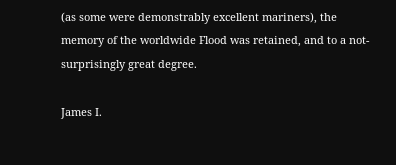(as some were demonstrably excellent mariners), the memory of the worldwide Flood was retained, and to a not-surprisingly great degree.

James I.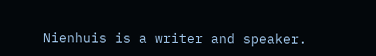Nienhuis is a writer and speaker.